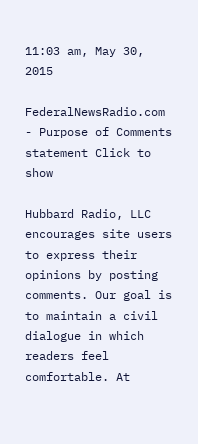11:03 am, May 30, 2015

FederalNewsRadio.com - Purpose of Comments statement Click to show

Hubbard Radio, LLC encourages site users to express their opinions by posting comments. Our goal is to maintain a civil dialogue in which readers feel comfortable. At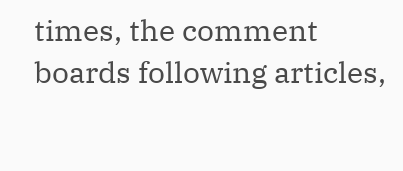times, the comment boards following articles,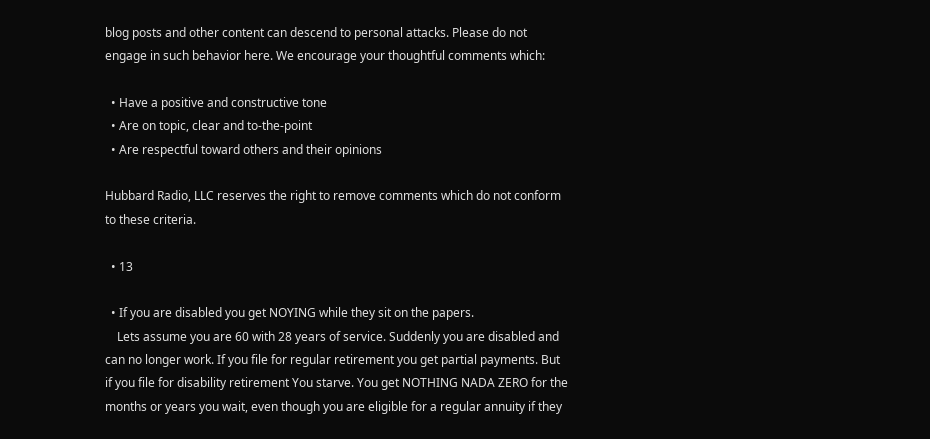blog posts and other content can descend to personal attacks. Please do not engage in such behavior here. We encourage your thoughtful comments which:

  • Have a positive and constructive tone
  • Are on topic, clear and to-the-point
  • Are respectful toward others and their opinions

Hubbard Radio, LLC reserves the right to remove comments which do not conform to these criteria.

  • 13

  • If you are disabled you get NOYING while they sit on the papers.
    Lets assume you are 60 with 28 years of service. Suddenly you are disabled and can no longer work. If you file for regular retirement you get partial payments. But if you file for disability retirement You starve. You get NOTHING NADA ZERO for the months or years you wait, even though you are eligible for a regular annuity if they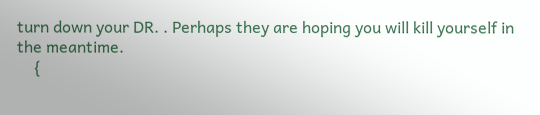turn down your DR. . Perhaps they are hoping you will kill yourself in the meantime.
    {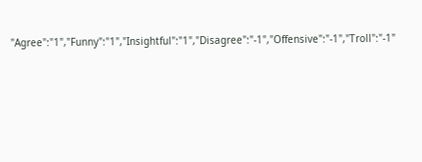"Agree":"1","Funny":"1","Insightful":"1","Disagree":"-1","Offensive":"-1","Troll":"-1"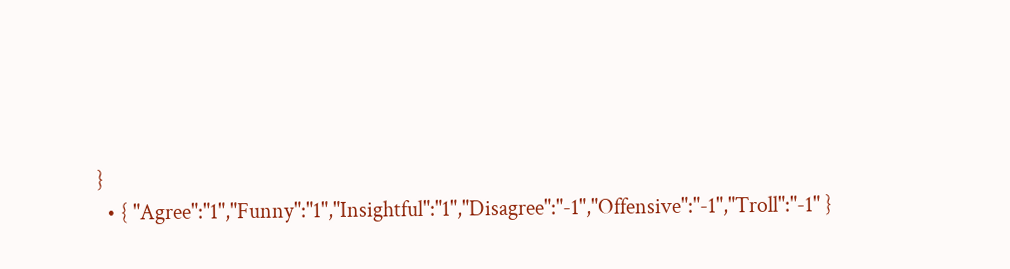}
  • { "Agree":"1","Funny":"1","Insightful":"1","Disagree":"-1","Offensive":"-1","Troll":"-1" }